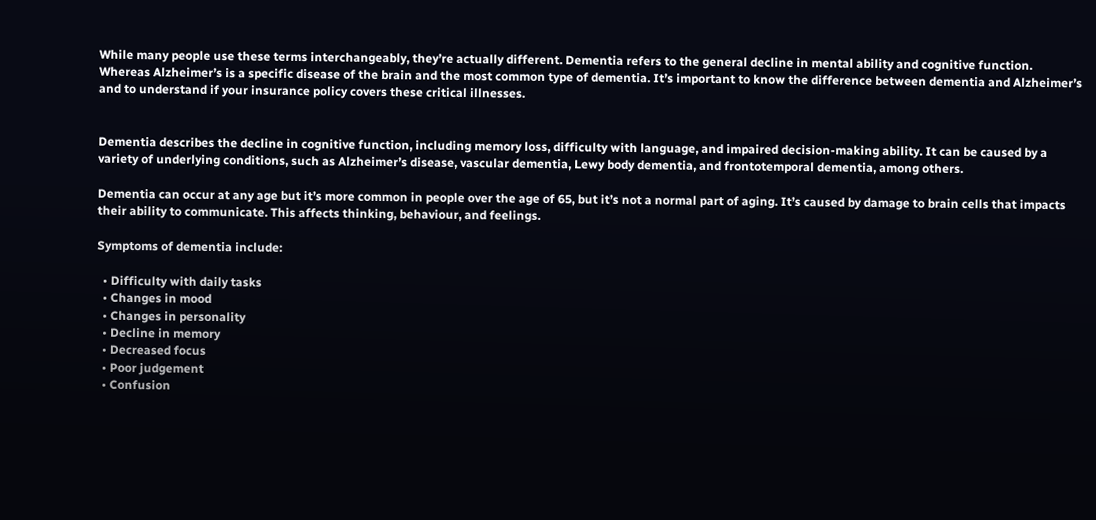While many people use these terms interchangeably, they’re actually different. Dementia refers to the general decline in mental ability and cognitive function. Whereas Alzheimer’s is a specific disease of the brain and the most common type of dementia. It’s important to know the difference between dementia and Alzheimer’s and to understand if your insurance policy covers these critical illnesses.


Dementia describes the decline in cognitive function, including memory loss, difficulty with language, and impaired decision-making ability. It can be caused by a variety of underlying conditions, such as Alzheimer’s disease, vascular dementia, Lewy body dementia, and frontotemporal dementia, among others.

Dementia can occur at any age but it’s more common in people over the age of 65, but it’s not a normal part of aging. It’s caused by damage to brain cells that impacts their ability to communicate. This affects thinking, behaviour, and feelings.

Symptoms of dementia include:

  • Difficulty with daily tasks
  • Changes in mood
  • Changes in personality
  • Decline in memory
  • Decreased focus
  • Poor judgement
  • Confusion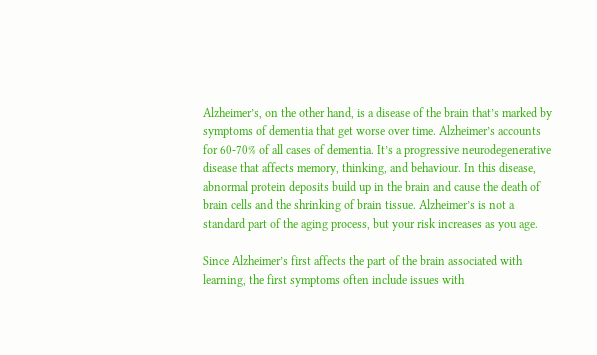Alzheimer’s, on the other hand, is a disease of the brain that’s marked by symptoms of dementia that get worse over time. Alzheimer’s accounts for 60-70% of all cases of dementia. It’s a progressive neurodegenerative disease that affects memory, thinking, and behaviour. In this disease, abnormal protein deposits build up in the brain and cause the death of brain cells and the shrinking of brain tissue. Alzheimer’s is not a standard part of the aging process, but your risk increases as you age.

Since Alzheimer’s first affects the part of the brain associated with learning, the first symptoms often include issues with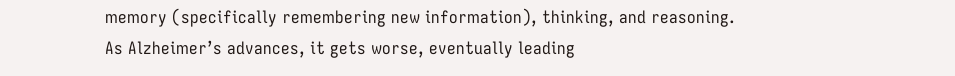memory (specifically remembering new information), thinking, and reasoning. As Alzheimer’s advances, it gets worse, eventually leading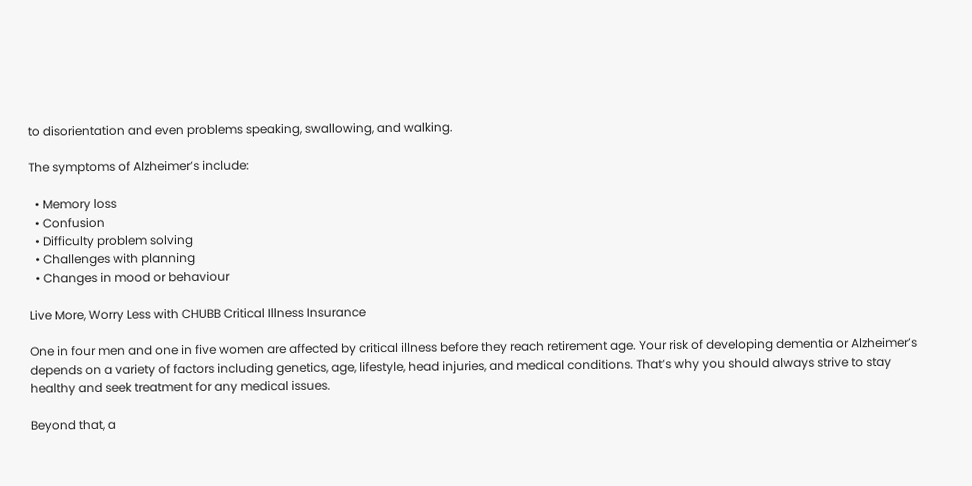to disorientation and even problems speaking, swallowing, and walking.

The symptoms of Alzheimer’s include:

  • Memory loss
  • Confusion
  • Difficulty problem solving
  • Challenges with planning
  • Changes in mood or behaviour

Live More, Worry Less with CHUBB Critical Illness Insurance

One in four men and one in five women are affected by critical illness before they reach retirement age. Your risk of developing dementia or Alzheimer’s depends on a variety of factors including genetics, age, lifestyle, head injuries, and medical conditions. That’s why you should always strive to stay healthy and seek treatment for any medical issues.

Beyond that, a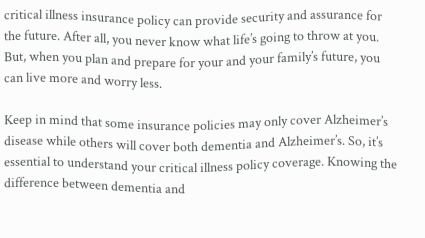critical illness insurance policy can provide security and assurance for the future. After all, you never know what life’s going to throw at you. But, when you plan and prepare for your and your family’s future, you can live more and worry less.

Keep in mind that some insurance policies may only cover Alzheimer’s disease while others will cover both dementia and Alzheimer’s. So, it’s essential to understand your critical illness policy coverage. Knowing the difference between dementia and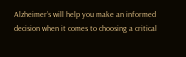Alzheimer’s will help you make an informed decision when it comes to choosing a critical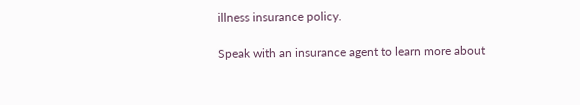illness insurance policy.

Speak with an insurance agent to learn more about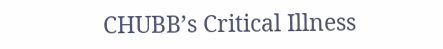CHUBB’s Critical Illness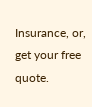Insurance, or, get your free quote.